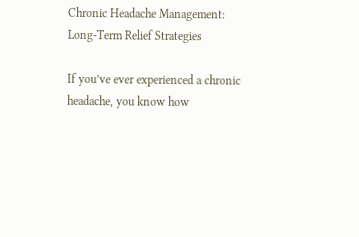Chronic Headache Management: Long-Term Relief Strategies

If you’ve ever experienced a chronic headache, you know how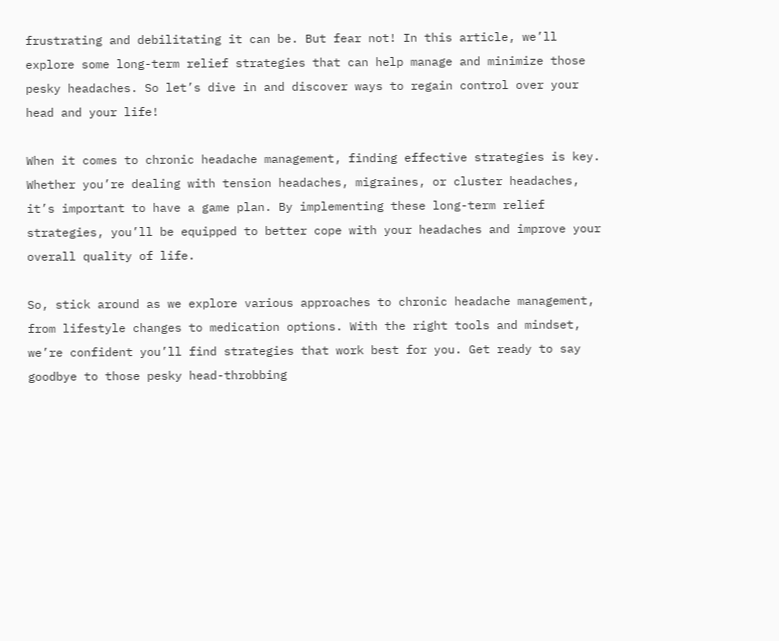frustrating and debilitating it can be. But fear not! In this article, we’ll explore some long-term relief strategies that can help manage and minimize those pesky headaches. So let’s dive in and discover ways to regain control over your head and your life!

When it comes to chronic headache management, finding effective strategies is key. Whether you’re dealing with tension headaches, migraines, or cluster headaches, it’s important to have a game plan. By implementing these long-term relief strategies, you’ll be equipped to better cope with your headaches and improve your overall quality of life.

So, stick around as we explore various approaches to chronic headache management, from lifestyle changes to medication options. With the right tools and mindset, we’re confident you’ll find strategies that work best for you. Get ready to say goodbye to those pesky head-throbbing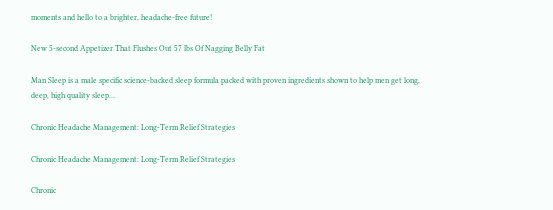moments and hello to a brighter, headache-free future!

New 5-second Appetizer That Flushes Out 57 lbs Of Nagging Belly Fat

Man Sleep is a male specific science-backed sleep formula packed with proven ingredients shown to help men get long, deep, high quality sleep…

Chronic Headache Management: Long-Term Relief Strategies

Chronic Headache Management: Long-Term Relief Strategies

Chronic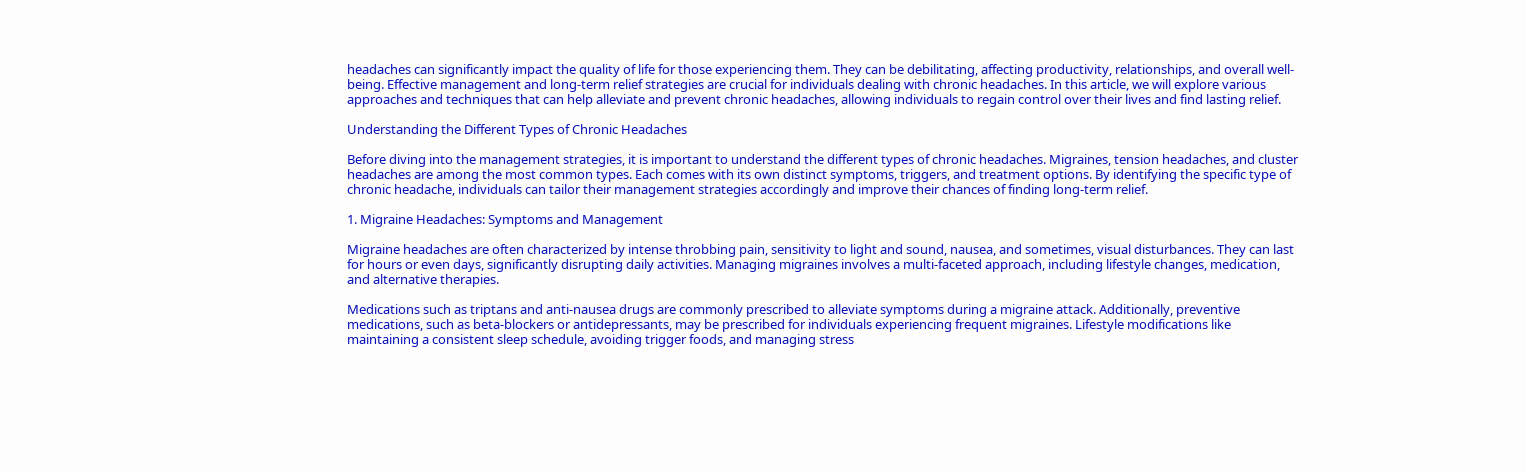headaches can significantly impact the quality of life for those experiencing them. They can be debilitating, affecting productivity, relationships, and overall well-being. Effective management and long-term relief strategies are crucial for individuals dealing with chronic headaches. In this article, we will explore various approaches and techniques that can help alleviate and prevent chronic headaches, allowing individuals to regain control over their lives and find lasting relief.

Understanding the Different Types of Chronic Headaches

Before diving into the management strategies, it is important to understand the different types of chronic headaches. Migraines, tension headaches, and cluster headaches are among the most common types. Each comes with its own distinct symptoms, triggers, and treatment options. By identifying the specific type of chronic headache, individuals can tailor their management strategies accordingly and improve their chances of finding long-term relief.

1. Migraine Headaches: Symptoms and Management

Migraine headaches are often characterized by intense throbbing pain, sensitivity to light and sound, nausea, and sometimes, visual disturbances. They can last for hours or even days, significantly disrupting daily activities. Managing migraines involves a multi-faceted approach, including lifestyle changes, medication, and alternative therapies.

Medications such as triptans and anti-nausea drugs are commonly prescribed to alleviate symptoms during a migraine attack. Additionally, preventive medications, such as beta-blockers or antidepressants, may be prescribed for individuals experiencing frequent migraines. Lifestyle modifications like maintaining a consistent sleep schedule, avoiding trigger foods, and managing stress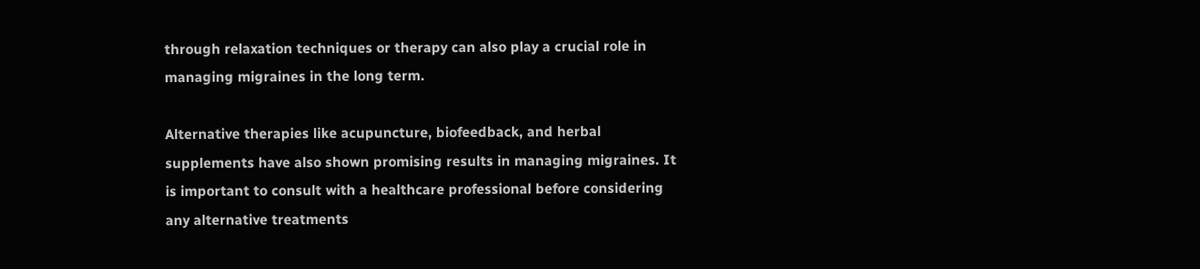through relaxation techniques or therapy can also play a crucial role in managing migraines in the long term.

Alternative therapies like acupuncture, biofeedback, and herbal supplements have also shown promising results in managing migraines. It is important to consult with a healthcare professional before considering any alternative treatments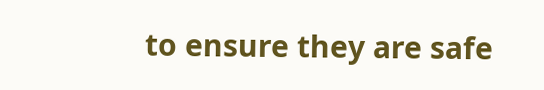to ensure they are safe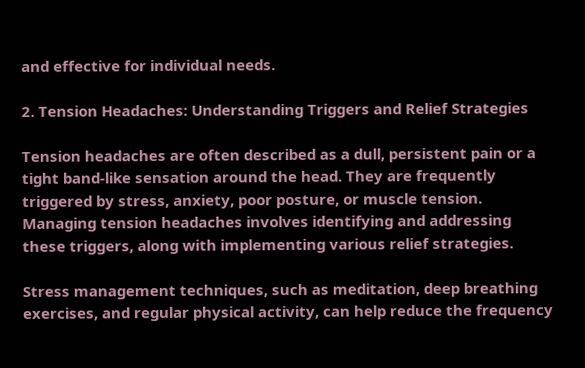and effective for individual needs.

2. Tension Headaches: Understanding Triggers and Relief Strategies

Tension headaches are often described as a dull, persistent pain or a tight band-like sensation around the head. They are frequently triggered by stress, anxiety, poor posture, or muscle tension. Managing tension headaches involves identifying and addressing these triggers, along with implementing various relief strategies.

Stress management techniques, such as meditation, deep breathing exercises, and regular physical activity, can help reduce the frequency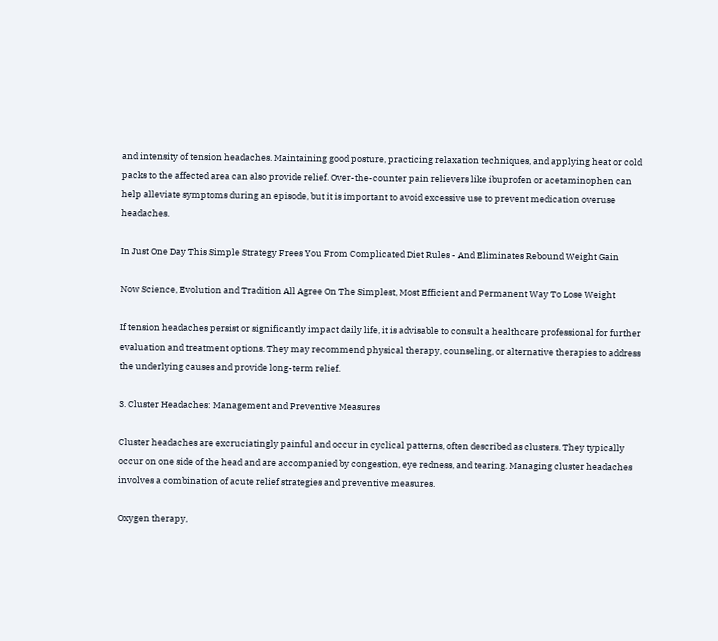and intensity of tension headaches. Maintaining good posture, practicing relaxation techniques, and applying heat or cold packs to the affected area can also provide relief. Over-the-counter pain relievers like ibuprofen or acetaminophen can help alleviate symptoms during an episode, but it is important to avoid excessive use to prevent medication overuse headaches.

In Just One Day This Simple Strategy Frees You From Complicated Diet Rules - And Eliminates Rebound Weight Gain

Now Science, Evolution and Tradition All Agree On The Simplest, Most Efficient and Permanent Way To Lose Weight

If tension headaches persist or significantly impact daily life, it is advisable to consult a healthcare professional for further evaluation and treatment options. They may recommend physical therapy, counseling, or alternative therapies to address the underlying causes and provide long-term relief.

3. Cluster Headaches: Management and Preventive Measures

Cluster headaches are excruciatingly painful and occur in cyclical patterns, often described as clusters. They typically occur on one side of the head and are accompanied by congestion, eye redness, and tearing. Managing cluster headaches involves a combination of acute relief strategies and preventive measures.

Oxygen therapy,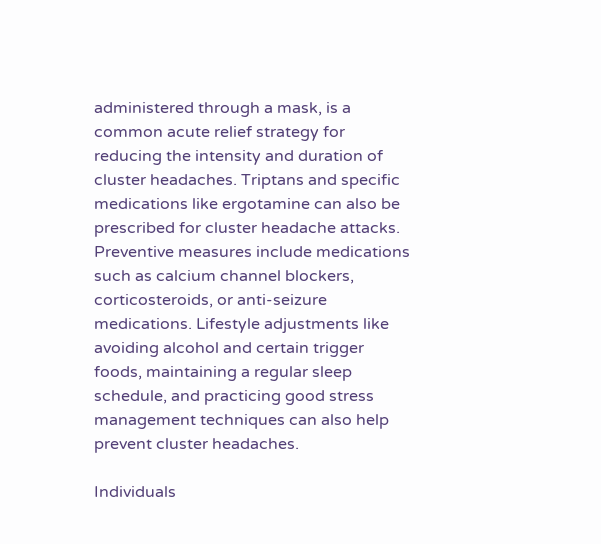administered through a mask, is a common acute relief strategy for reducing the intensity and duration of cluster headaches. Triptans and specific medications like ergotamine can also be prescribed for cluster headache attacks. Preventive measures include medications such as calcium channel blockers, corticosteroids, or anti-seizure medications. Lifestyle adjustments like avoiding alcohol and certain trigger foods, maintaining a regular sleep schedule, and practicing good stress management techniques can also help prevent cluster headaches.

Individuals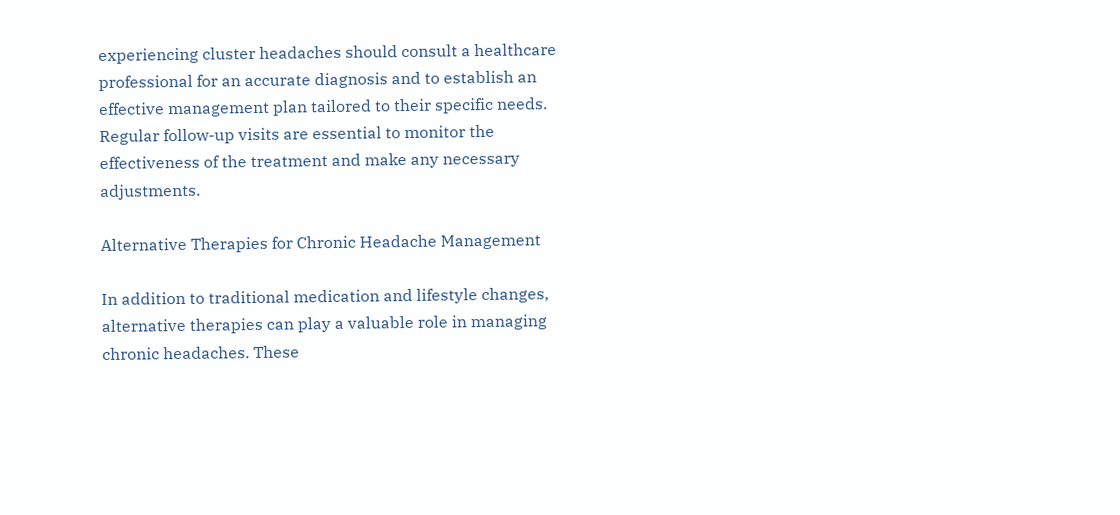experiencing cluster headaches should consult a healthcare professional for an accurate diagnosis and to establish an effective management plan tailored to their specific needs. Regular follow-up visits are essential to monitor the effectiveness of the treatment and make any necessary adjustments.

Alternative Therapies for Chronic Headache Management

In addition to traditional medication and lifestyle changes, alternative therapies can play a valuable role in managing chronic headaches. These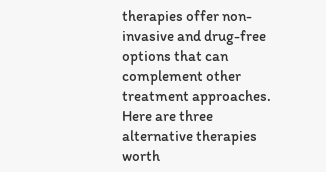therapies offer non-invasive and drug-free options that can complement other treatment approaches. Here are three alternative therapies worth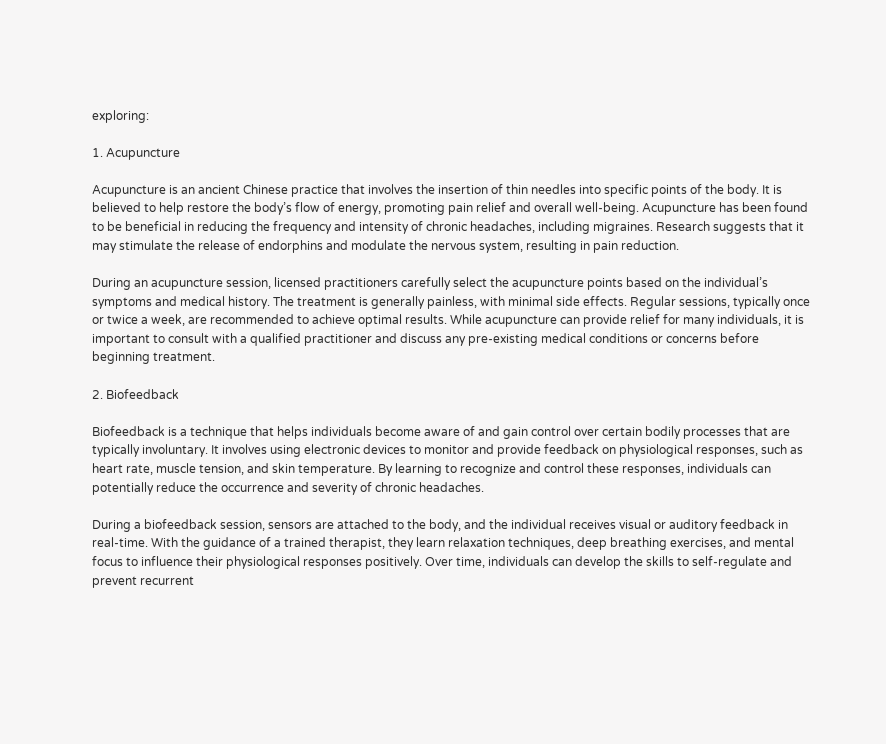exploring:

1. Acupuncture

Acupuncture is an ancient Chinese practice that involves the insertion of thin needles into specific points of the body. It is believed to help restore the body’s flow of energy, promoting pain relief and overall well-being. Acupuncture has been found to be beneficial in reducing the frequency and intensity of chronic headaches, including migraines. Research suggests that it may stimulate the release of endorphins and modulate the nervous system, resulting in pain reduction.

During an acupuncture session, licensed practitioners carefully select the acupuncture points based on the individual’s symptoms and medical history. The treatment is generally painless, with minimal side effects. Regular sessions, typically once or twice a week, are recommended to achieve optimal results. While acupuncture can provide relief for many individuals, it is important to consult with a qualified practitioner and discuss any pre-existing medical conditions or concerns before beginning treatment.

2. Biofeedback

Biofeedback is a technique that helps individuals become aware of and gain control over certain bodily processes that are typically involuntary. It involves using electronic devices to monitor and provide feedback on physiological responses, such as heart rate, muscle tension, and skin temperature. By learning to recognize and control these responses, individuals can potentially reduce the occurrence and severity of chronic headaches.

During a biofeedback session, sensors are attached to the body, and the individual receives visual or auditory feedback in real-time. With the guidance of a trained therapist, they learn relaxation techniques, deep breathing exercises, and mental focus to influence their physiological responses positively. Over time, individuals can develop the skills to self-regulate and prevent recurrent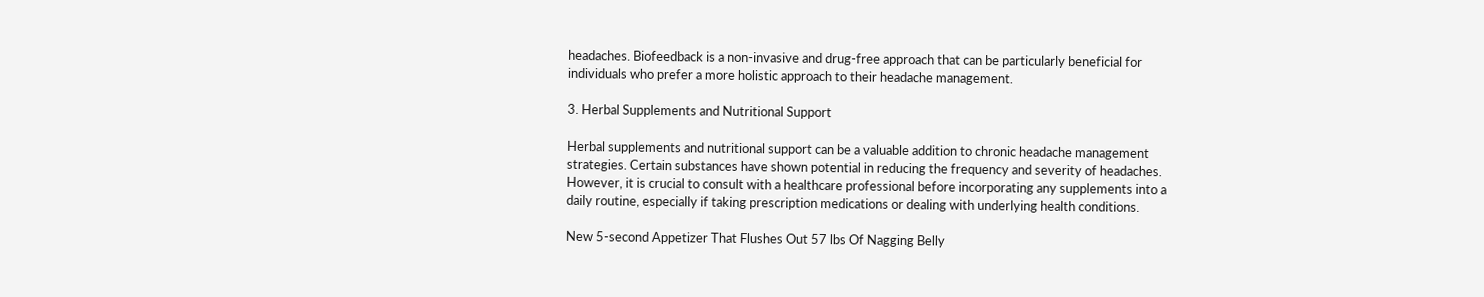headaches. Biofeedback is a non-invasive and drug-free approach that can be particularly beneficial for individuals who prefer a more holistic approach to their headache management.

3. Herbal Supplements and Nutritional Support

Herbal supplements and nutritional support can be a valuable addition to chronic headache management strategies. Certain substances have shown potential in reducing the frequency and severity of headaches. However, it is crucial to consult with a healthcare professional before incorporating any supplements into a daily routine, especially if taking prescription medications or dealing with underlying health conditions.

New 5-second Appetizer That Flushes Out 57 lbs Of Nagging Belly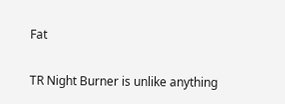Fat

TR Night Burner is unlike anything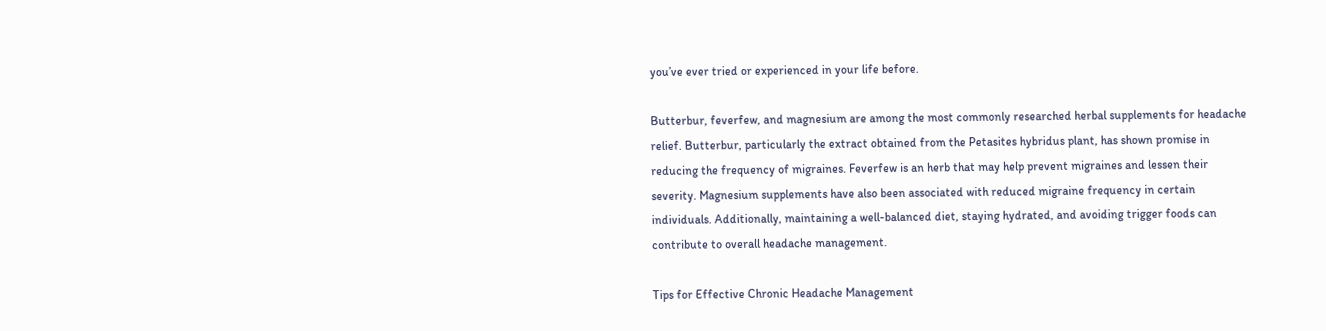you’ve ever tried or experienced in your life before.

Butterbur, feverfew, and magnesium are among the most commonly researched herbal supplements for headache relief. Butterbur, particularly the extract obtained from the Petasites hybridus plant, has shown promise in reducing the frequency of migraines. Feverfew is an herb that may help prevent migraines and lessen their severity. Magnesium supplements have also been associated with reduced migraine frequency in certain individuals. Additionally, maintaining a well-balanced diet, staying hydrated, and avoiding trigger foods can contribute to overall headache management.

Tips for Effective Chronic Headache Management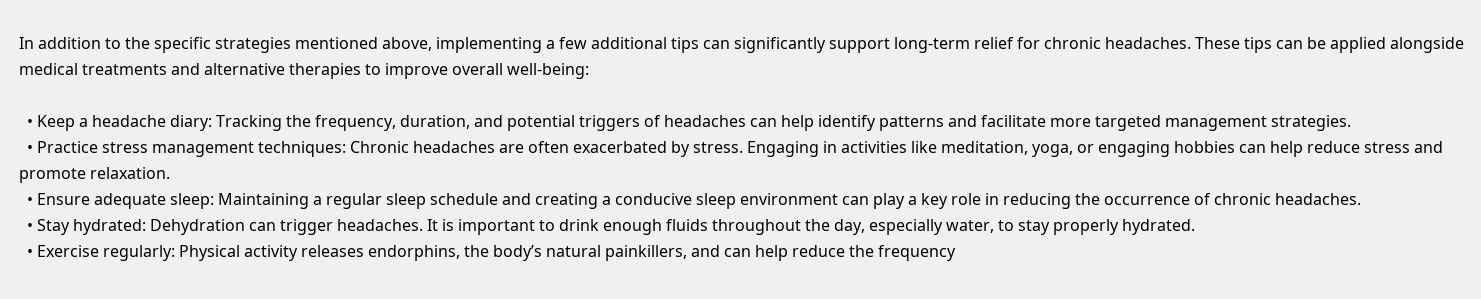In addition to the specific strategies mentioned above, implementing a few additional tips can significantly support long-term relief for chronic headaches. These tips can be applied alongside medical treatments and alternative therapies to improve overall well-being:

  • Keep a headache diary: Tracking the frequency, duration, and potential triggers of headaches can help identify patterns and facilitate more targeted management strategies.
  • Practice stress management techniques: Chronic headaches are often exacerbated by stress. Engaging in activities like meditation, yoga, or engaging hobbies can help reduce stress and promote relaxation.
  • Ensure adequate sleep: Maintaining a regular sleep schedule and creating a conducive sleep environment can play a key role in reducing the occurrence of chronic headaches.
  • Stay hydrated: Dehydration can trigger headaches. It is important to drink enough fluids throughout the day, especially water, to stay properly hydrated.
  • Exercise regularly: Physical activity releases endorphins, the body’s natural painkillers, and can help reduce the frequency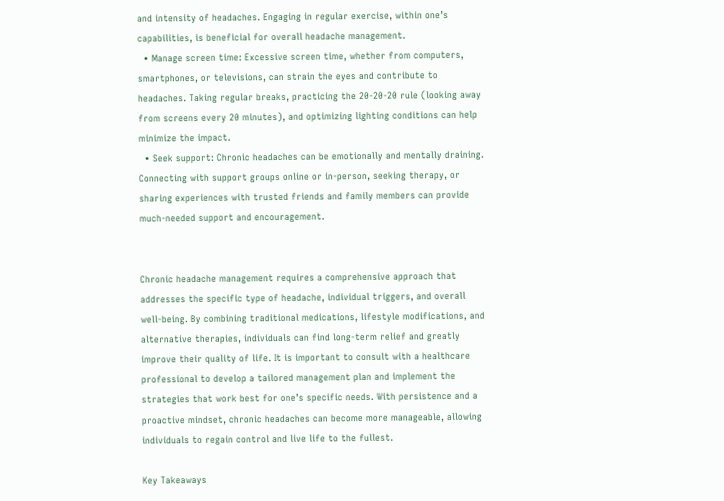and intensity of headaches. Engaging in regular exercise, within one’s capabilities, is beneficial for overall headache management.
  • Manage screen time: Excessive screen time, whether from computers, smartphones, or televisions, can strain the eyes and contribute to headaches. Taking regular breaks, practicing the 20-20-20 rule (looking away from screens every 20 minutes), and optimizing lighting conditions can help minimize the impact.
  • Seek support: Chronic headaches can be emotionally and mentally draining. Connecting with support groups online or in-person, seeking therapy, or sharing experiences with trusted friends and family members can provide much-needed support and encouragement.


Chronic headache management requires a comprehensive approach that addresses the specific type of headache, individual triggers, and overall well-being. By combining traditional medications, lifestyle modifications, and alternative therapies, individuals can find long-term relief and greatly improve their quality of life. It is important to consult with a healthcare professional to develop a tailored management plan and implement the strategies that work best for one’s specific needs. With persistence and a proactive mindset, chronic headaches can become more manageable, allowing individuals to regain control and live life to the fullest.

Key Takeaways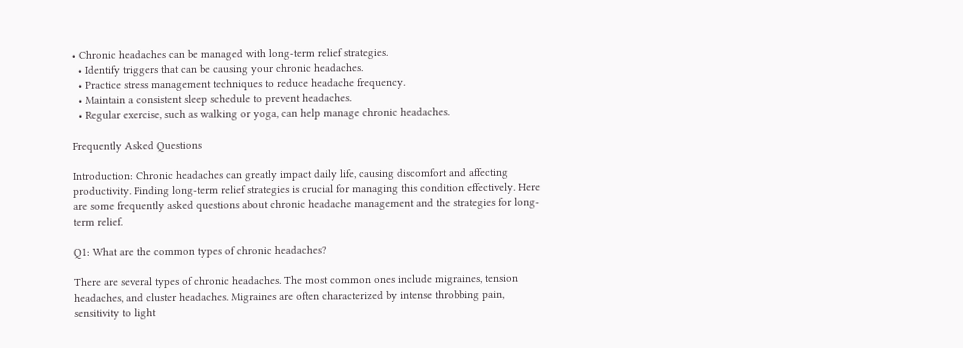• Chronic headaches can be managed with long-term relief strategies.
  • Identify triggers that can be causing your chronic headaches.
  • Practice stress management techniques to reduce headache frequency.
  • Maintain a consistent sleep schedule to prevent headaches.
  • Regular exercise, such as walking or yoga, can help manage chronic headaches.

Frequently Asked Questions

Introduction: Chronic headaches can greatly impact daily life, causing discomfort and affecting productivity. Finding long-term relief strategies is crucial for managing this condition effectively. Here are some frequently asked questions about chronic headache management and the strategies for long-term relief.

Q1: What are the common types of chronic headaches?

There are several types of chronic headaches. The most common ones include migraines, tension headaches, and cluster headaches. Migraines are often characterized by intense throbbing pain, sensitivity to light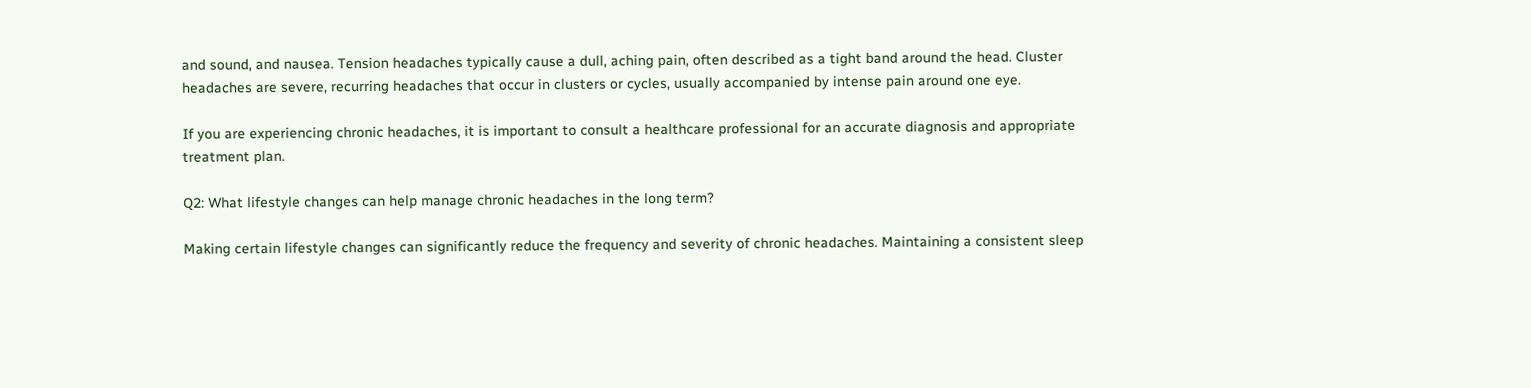and sound, and nausea. Tension headaches typically cause a dull, aching pain, often described as a tight band around the head. Cluster headaches are severe, recurring headaches that occur in clusters or cycles, usually accompanied by intense pain around one eye.

If you are experiencing chronic headaches, it is important to consult a healthcare professional for an accurate diagnosis and appropriate treatment plan.

Q2: What lifestyle changes can help manage chronic headaches in the long term?

Making certain lifestyle changes can significantly reduce the frequency and severity of chronic headaches. Maintaining a consistent sleep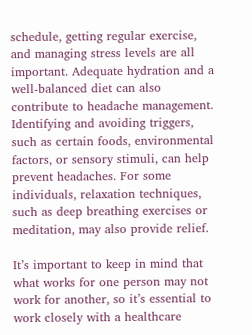schedule, getting regular exercise, and managing stress levels are all important. Adequate hydration and a well-balanced diet can also contribute to headache management. Identifying and avoiding triggers, such as certain foods, environmental factors, or sensory stimuli, can help prevent headaches. For some individuals, relaxation techniques, such as deep breathing exercises or meditation, may also provide relief.

It’s important to keep in mind that what works for one person may not work for another, so it’s essential to work closely with a healthcare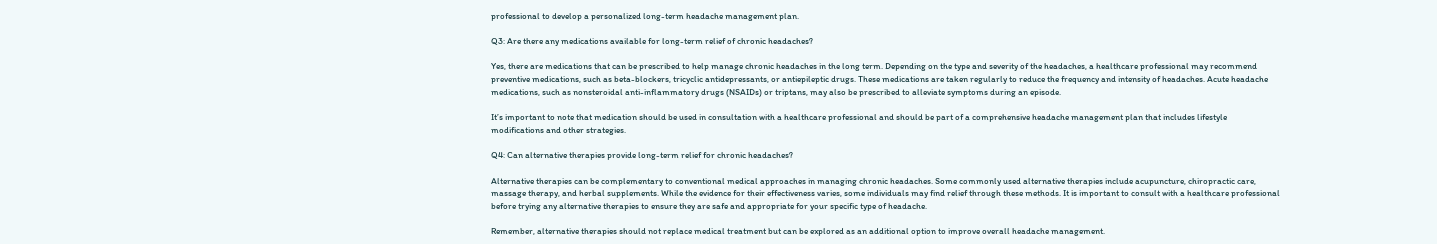professional to develop a personalized long-term headache management plan.

Q3: Are there any medications available for long-term relief of chronic headaches?

Yes, there are medications that can be prescribed to help manage chronic headaches in the long term. Depending on the type and severity of the headaches, a healthcare professional may recommend preventive medications, such as beta-blockers, tricyclic antidepressants, or antiepileptic drugs. These medications are taken regularly to reduce the frequency and intensity of headaches. Acute headache medications, such as nonsteroidal anti-inflammatory drugs (NSAIDs) or triptans, may also be prescribed to alleviate symptoms during an episode.

It’s important to note that medication should be used in consultation with a healthcare professional and should be part of a comprehensive headache management plan that includes lifestyle modifications and other strategies.

Q4: Can alternative therapies provide long-term relief for chronic headaches?

Alternative therapies can be complementary to conventional medical approaches in managing chronic headaches. Some commonly used alternative therapies include acupuncture, chiropractic care, massage therapy, and herbal supplements. While the evidence for their effectiveness varies, some individuals may find relief through these methods. It is important to consult with a healthcare professional before trying any alternative therapies to ensure they are safe and appropriate for your specific type of headache.

Remember, alternative therapies should not replace medical treatment but can be explored as an additional option to improve overall headache management.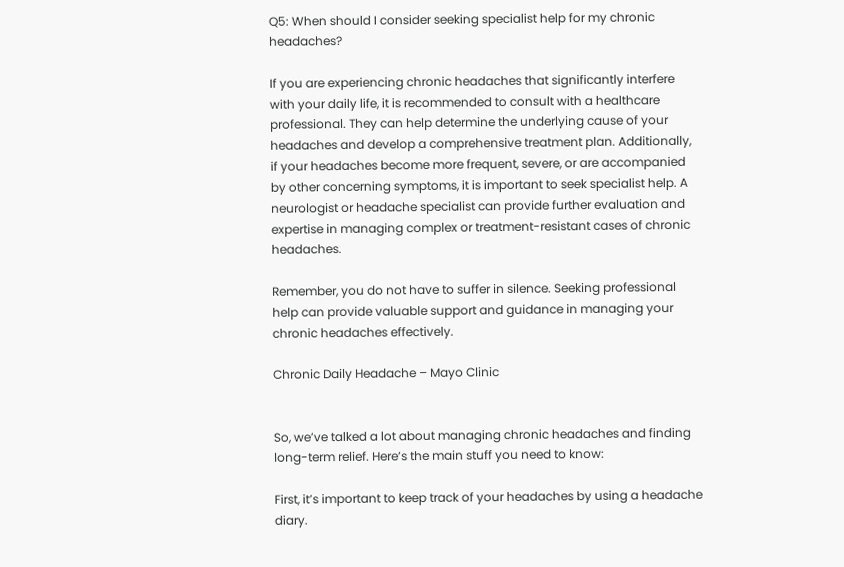Q5: When should I consider seeking specialist help for my chronic headaches?

If you are experiencing chronic headaches that significantly interfere with your daily life, it is recommended to consult with a healthcare professional. They can help determine the underlying cause of your headaches and develop a comprehensive treatment plan. Additionally, if your headaches become more frequent, severe, or are accompanied by other concerning symptoms, it is important to seek specialist help. A neurologist or headache specialist can provide further evaluation and expertise in managing complex or treatment-resistant cases of chronic headaches.

Remember, you do not have to suffer in silence. Seeking professional help can provide valuable support and guidance in managing your chronic headaches effectively.

Chronic Daily Headache – Mayo Clinic


So, we’ve talked a lot about managing chronic headaches and finding long-term relief. Here’s the main stuff you need to know:

First, it’s important to keep track of your headaches by using a headache diary.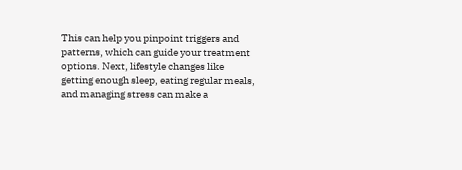This can help you pinpoint triggers and patterns, which can guide your treatment options. Next, lifestyle changes like getting enough sleep, eating regular meals, and managing stress can make a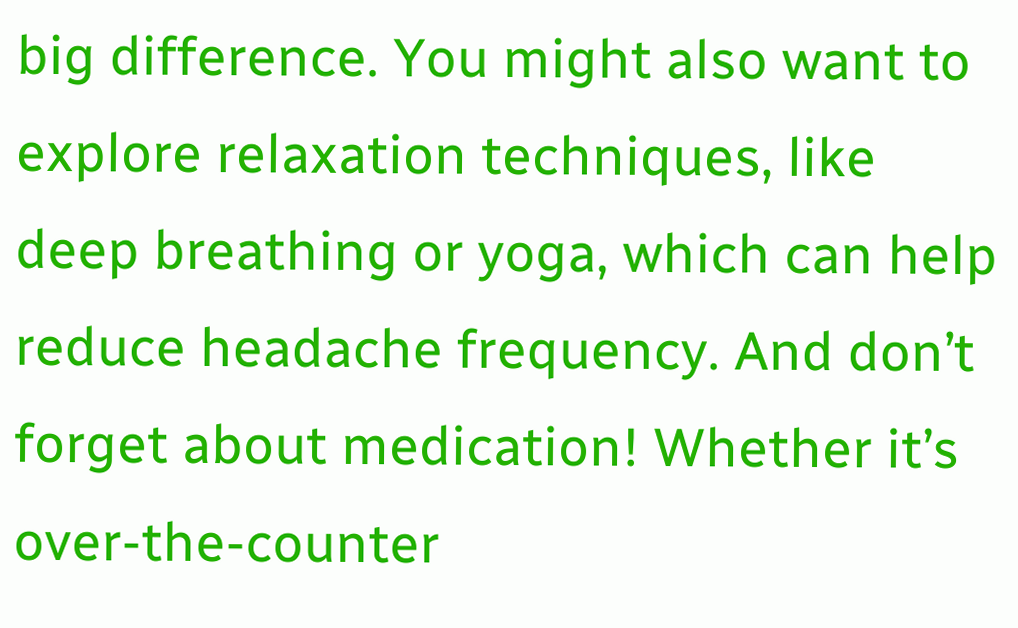big difference. You might also want to explore relaxation techniques, like deep breathing or yoga, which can help reduce headache frequency. And don’t forget about medication! Whether it’s over-the-counter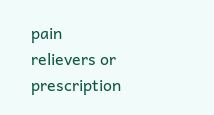pain relievers or prescription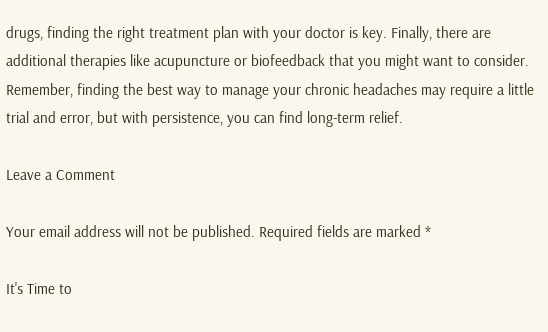drugs, finding the right treatment plan with your doctor is key. Finally, there are additional therapies like acupuncture or biofeedback that you might want to consider. Remember, finding the best way to manage your chronic headaches may require a little trial and error, but with persistence, you can find long-term relief.

Leave a Comment

Your email address will not be published. Required fields are marked *

It's Time to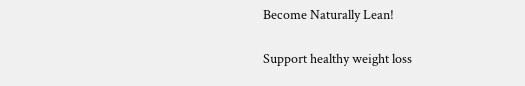Become Naturally Lean!

Support healthy weight loss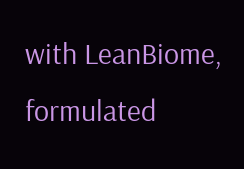with LeanBiome, formulated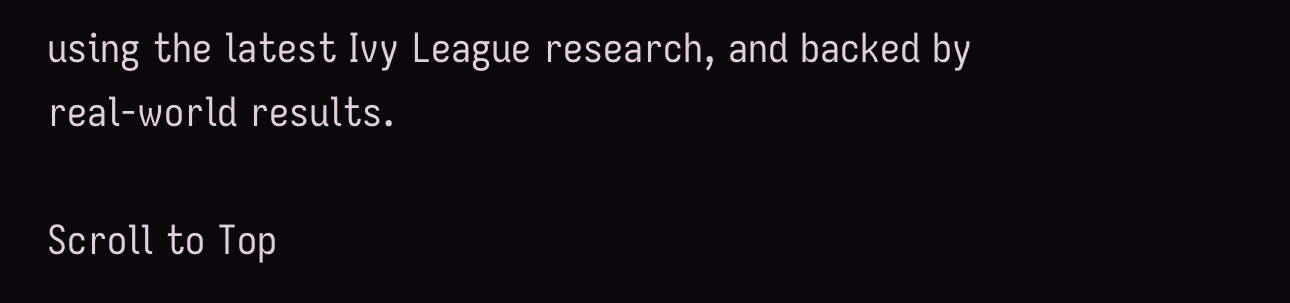using the latest Ivy League research, and backed by real-world results.

Scroll to Top